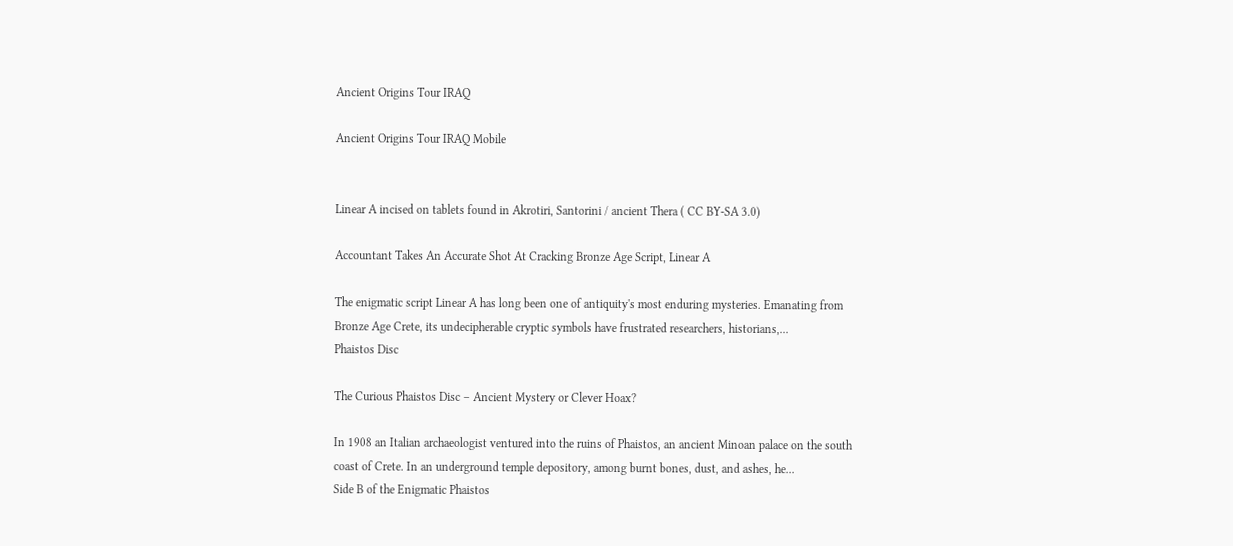Ancient Origins Tour IRAQ

Ancient Origins Tour IRAQ Mobile


Linear A incised on tablets found in Akrotiri, Santorini / ancient Thera ( CC BY-SA 3.0)

Accountant Takes An Accurate Shot At Cracking Bronze Age Script, Linear A

The enigmatic script Linear A has long been one of antiquity's most enduring mysteries. Emanating from Bronze Age Crete, its undecipherable cryptic symbols have frustrated researchers, historians,...
Phaistos Disc

The Curious Phaistos Disc – Ancient Mystery or Clever Hoax?

In 1908 an Italian archaeologist ventured into the ruins of Phaistos, an ancient Minoan palace on the south coast of Crete. In an underground temple depository, among burnt bones, dust, and ashes, he...
Side B of the Enigmatic Phaistos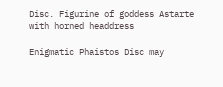Disc. Figurine of goddess Astarte with horned headdress

Enigmatic Phaistos Disc may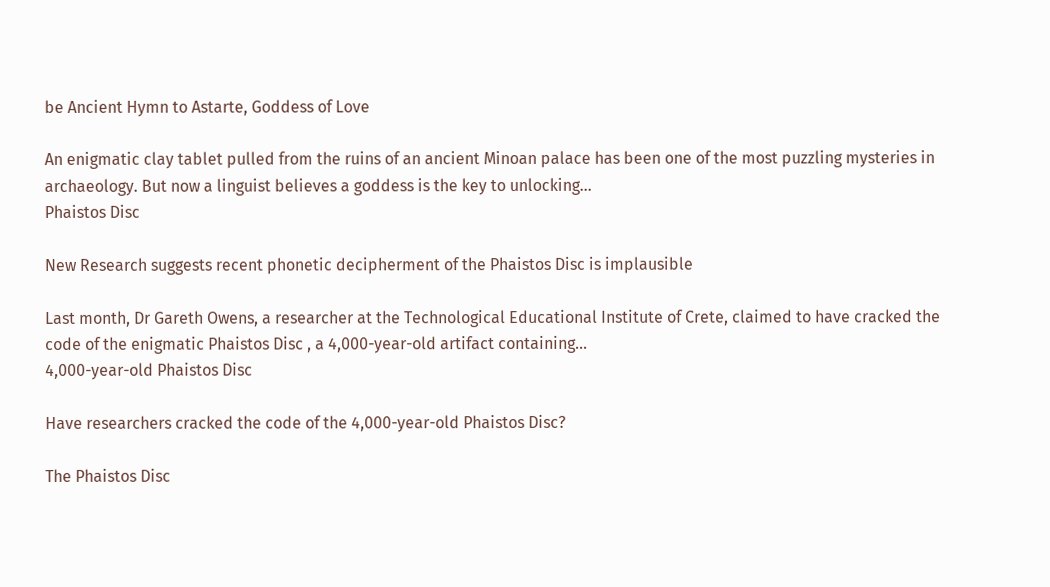be Ancient Hymn to Astarte, Goddess of Love

An enigmatic clay tablet pulled from the ruins of an ancient Minoan palace has been one of the most puzzling mysteries in archaeology. But now a linguist believes a goddess is the key to unlocking...
Phaistos Disc

New Research suggests recent phonetic decipherment of the Phaistos Disc is implausible

Last month, Dr Gareth Owens, a researcher at the Technological Educational Institute of Crete, claimed to have cracked the code of the enigmatic Phaistos Disc , a 4,000-year-old artifact containing...
4,000-year-old Phaistos Disc

Have researchers cracked the code of the 4,000-year-old Phaistos Disc?

The Phaistos Disc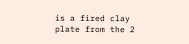is a fired clay plate from the 2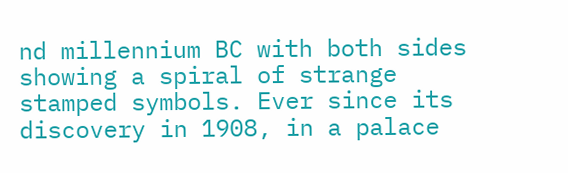nd millennium BC with both sides showing a spiral of strange stamped symbols. Ever since its discovery in 1908, in a palace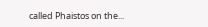called Phaistos on the...